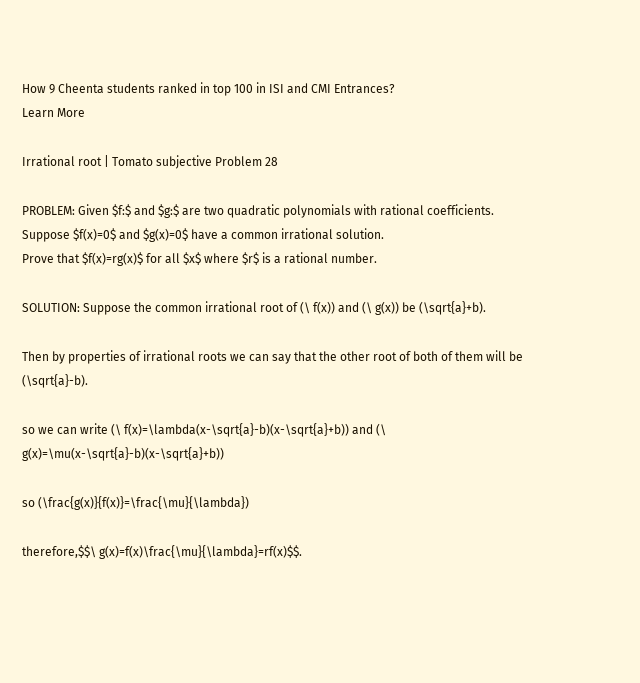How 9 Cheenta students ranked in top 100 in ISI and CMI Entrances?
Learn More

Irrational root | Tomato subjective Problem 28

PROBLEM: Given $f:$ and $g:$ are two quadratic polynomials with rational coefficients.
Suppose $f(x)=0$ and $g(x)=0$ have a common irrational solution.
Prove that $f(x)=rg(x)$ for all $x$ where $r$ is a rational number.

SOLUTION: Suppose the common irrational root of (\ f(x)) and (\ g(x)) be (\sqrt{a}+b).

Then by properties of irrational roots we can say that the other root of both of them will be (\sqrt{a}-b).

so we can write (\ f(x)=\lambda(x-\sqrt{a}-b)(x-\sqrt{a}+b)) and (\ g(x)=\mu(x-\sqrt{a}-b)(x-\sqrt{a}+b))

so (\frac{g(x)}{f(x)}=\frac{\mu}{\lambda})

therefore,$$\ g(x)=f(x)\frac{\mu}{\lambda}=rf(x)$$.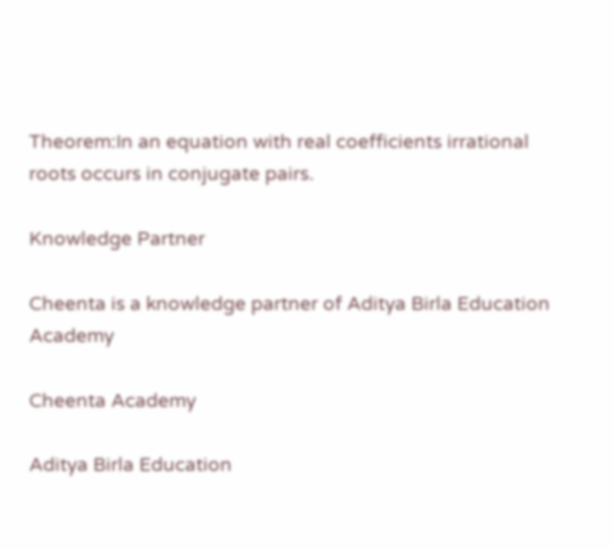Theorem:In an equation with real coefficients irrational roots occurs in conjugate pairs.

Knowledge Partner

Cheenta is a knowledge partner of Aditya Birla Education Academy

Cheenta Academy

Aditya Birla Education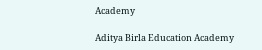Academy

Aditya Birla Education Academy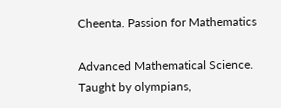Cheenta. Passion for Mathematics

Advanced Mathematical Science. Taught by olympians,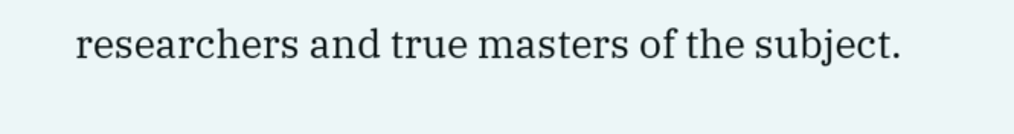researchers and true masters of the subject.